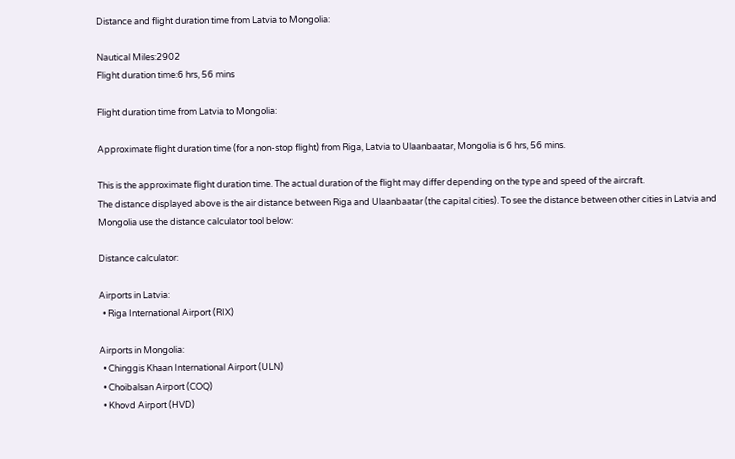Distance and flight duration time from Latvia to Mongolia:

Nautical Miles:2902
Flight duration time:6 hrs, 56 mins

Flight duration time from Latvia to Mongolia:

Approximate flight duration time (for a non-stop flight) from Riga, Latvia to Ulaanbaatar, Mongolia is 6 hrs, 56 mins.

This is the approximate flight duration time. The actual duration of the flight may differ depending on the type and speed of the aircraft.
The distance displayed above is the air distance between Riga and Ulaanbaatar (the capital cities). To see the distance between other cities in Latvia and Mongolia use the distance calculator tool below:

Distance calculator:

Airports in Latvia:
  • Riga International Airport (RIX)

Airports in Mongolia:
  • Chinggis Khaan International Airport (ULN)
  • Choibalsan Airport (COQ)
  • Khovd Airport (HVD)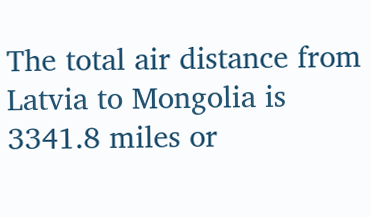The total air distance from Latvia to Mongolia is 3341.8 miles or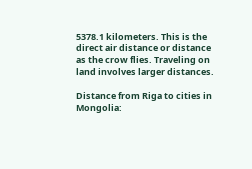5378.1 kilometers. This is the direct air distance or distance as the crow flies. Traveling on land involves larger distances.

Distance from Riga to cities in Mongolia: